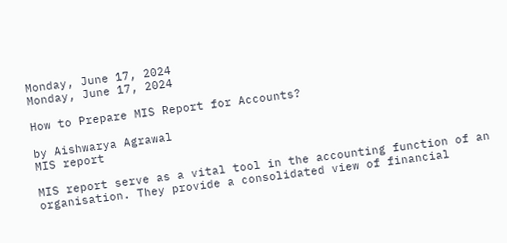Monday, June 17, 2024
Monday, June 17, 2024

How to Prepare MIS Report for Accounts?

by Aishwarya Agrawal
MIS report

MIS report serve as a vital tool in the accounting function of an organisation. They provide a consolidated view of financial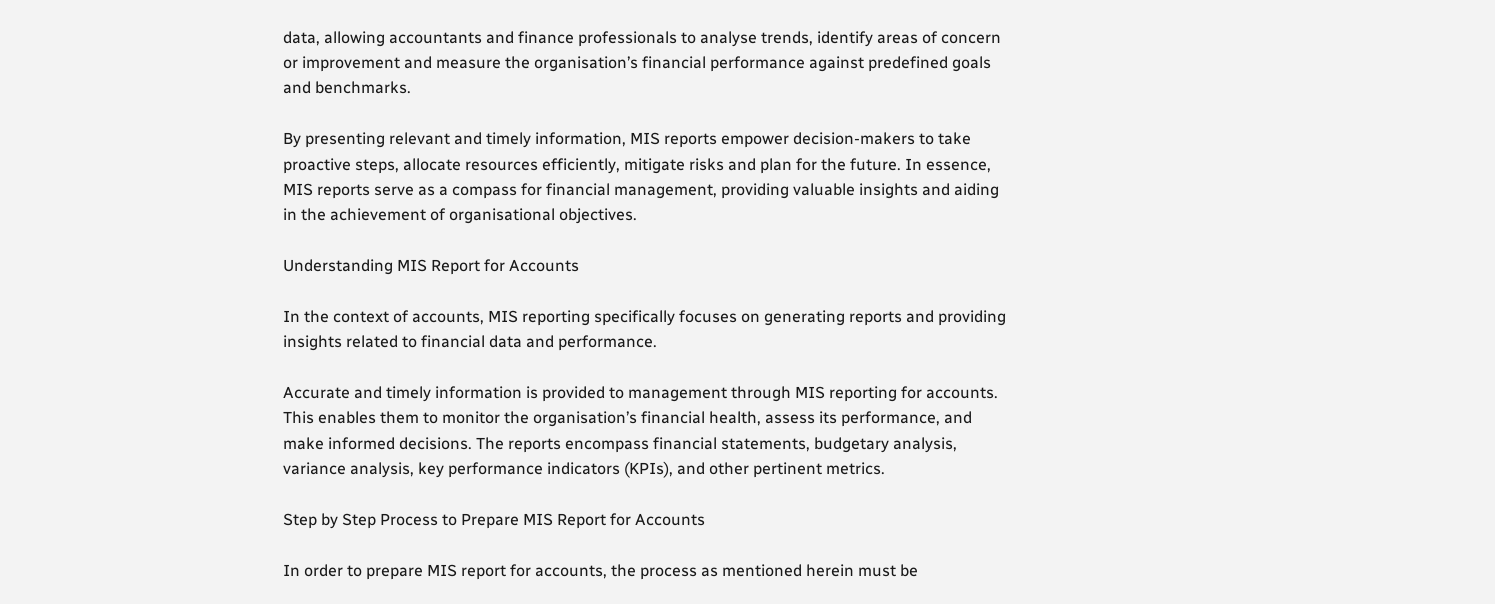data, allowing accountants and finance professionals to analyse trends, identify areas of concern or improvement and measure the organisation’s financial performance against predefined goals and benchmarks.

By presenting relevant and timely information, MIS reports empower decision-makers to take proactive steps, allocate resources efficiently, mitigate risks and plan for the future. In essence, MIS reports serve as a compass for financial management, providing valuable insights and aiding in the achievement of organisational objectives.

Understanding MIS Report for Accounts

In the context of accounts, MIS reporting specifically focuses on generating reports and providing insights related to financial data and performance.

Accurate and timely information is provided to management through MIS reporting for accounts. This enables them to monitor the organisation’s financial health, assess its performance, and make informed decisions. The reports encompass financial statements, budgetary analysis, variance analysis, key performance indicators (KPIs), and other pertinent metrics.

Step by Step Process to Prepare MIS Report for Accounts

In order to prepare MIS report for accounts, the process as mentioned herein must be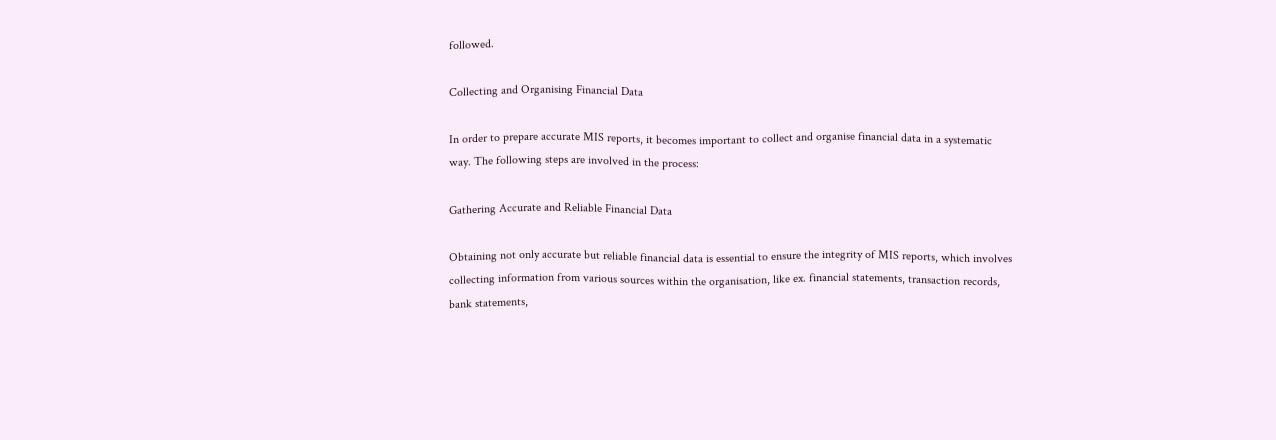followed.

Collecting and Organising Financial Data

In order to prepare accurate MIS reports, it becomes important to collect and organise financial data in a systematic way. The following steps are involved in the process:

Gathering Accurate and Reliable Financial Data

Obtaining not only accurate but reliable financial data is essential to ensure the integrity of MIS reports, which involves collecting information from various sources within the organisation, like ex. financial statements, transaction records, bank statements,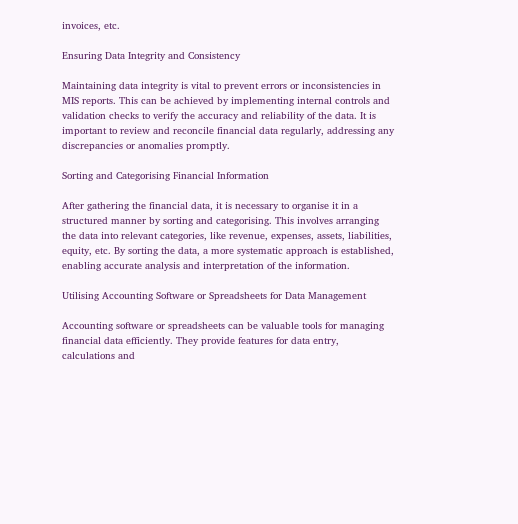invoices, etc.

Ensuring Data Integrity and Consistency

Maintaining data integrity is vital to prevent errors or inconsistencies in MIS reports. This can be achieved by implementing internal controls and validation checks to verify the accuracy and reliability of the data. It is important to review and reconcile financial data regularly, addressing any discrepancies or anomalies promptly.

Sorting and Categorising Financial Information

After gathering the financial data, it is necessary to organise it in a structured manner by sorting and categorising. This involves arranging the data into relevant categories, like revenue, expenses, assets, liabilities, equity, etc. By sorting the data, a more systematic approach is established, enabling accurate analysis and interpretation of the information.

Utilising Accounting Software or Spreadsheets for Data Management

Accounting software or spreadsheets can be valuable tools for managing financial data efficiently. They provide features for data entry, calculations and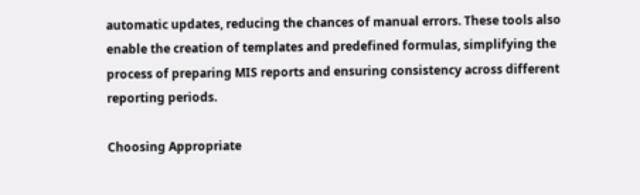automatic updates, reducing the chances of manual errors. These tools also enable the creation of templates and predefined formulas, simplifying the process of preparing MIS reports and ensuring consistency across different reporting periods.

Choosing Appropriate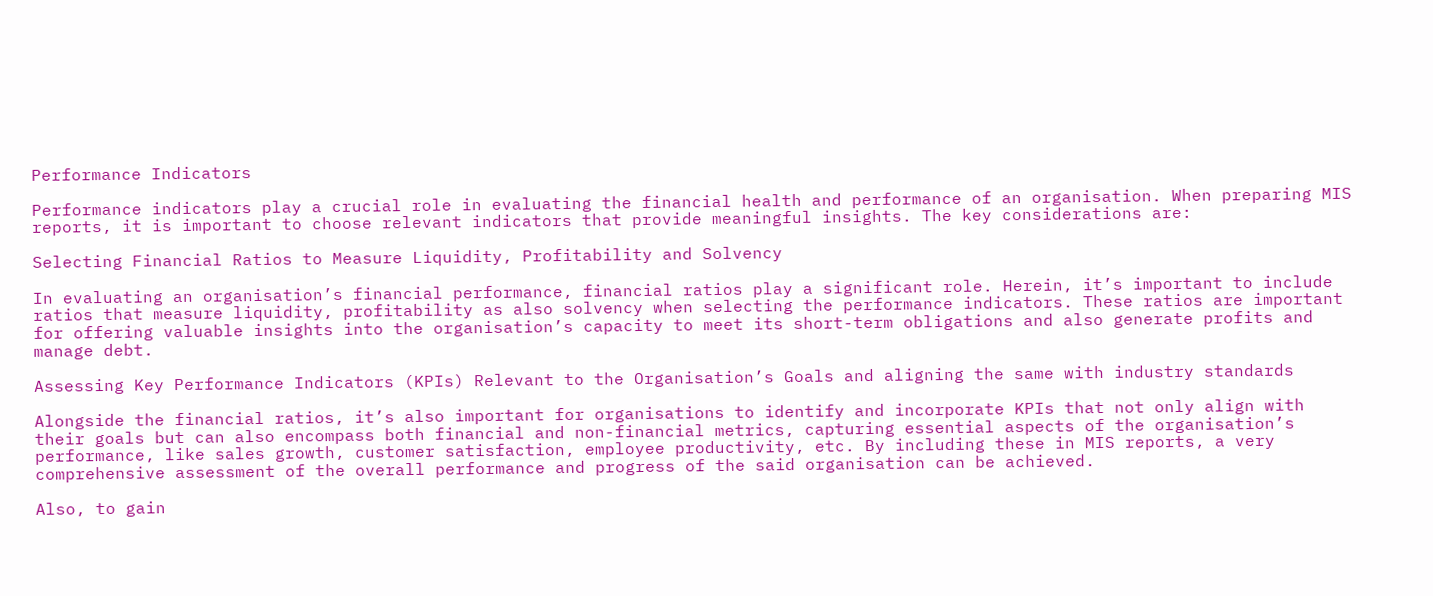Performance Indicators

Performance indicators play a crucial role in evaluating the financial health and performance of an organisation. When preparing MIS reports, it is important to choose relevant indicators that provide meaningful insights. The key considerations are:

Selecting Financial Ratios to Measure Liquidity, Profitability and Solvency

In evaluating an organisation’s financial performance, financial ratios play a significant role. Herein, it’s important to include ratios that measure liquidity, profitability as also solvency when selecting the performance indicators. These ratios are important for offering valuable insights into the organisation’s capacity to meet its short-term obligations and also generate profits and manage debt.

Assessing Key Performance Indicators (KPIs) Relevant to the Organisation’s Goals and aligning the same with industry standards

Alongside the financial ratios, it’s also important for organisations to identify and incorporate KPIs that not only align with their goals but can also encompass both financial and non-financial metrics, capturing essential aspects of the organisation’s performance, like sales growth, customer satisfaction, employee productivity, etc. By including these in MIS reports, a very comprehensive assessment of the overall performance and progress of the said organisation can be achieved.

Also, to gain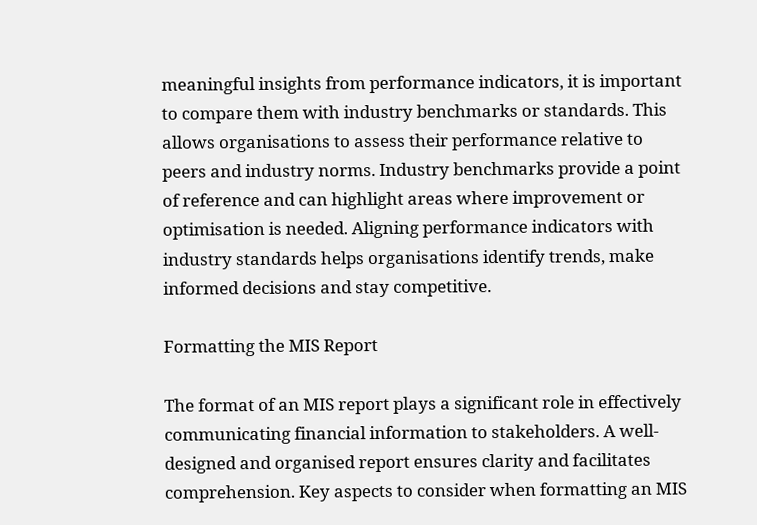meaningful insights from performance indicators, it is important to compare them with industry benchmarks or standards. This allows organisations to assess their performance relative to peers and industry norms. Industry benchmarks provide a point of reference and can highlight areas where improvement or optimisation is needed. Aligning performance indicators with industry standards helps organisations identify trends, make informed decisions and stay competitive.

Formatting the MIS Report

The format of an MIS report plays a significant role in effectively communicating financial information to stakeholders. A well-designed and organised report ensures clarity and facilitates comprehension. Key aspects to consider when formatting an MIS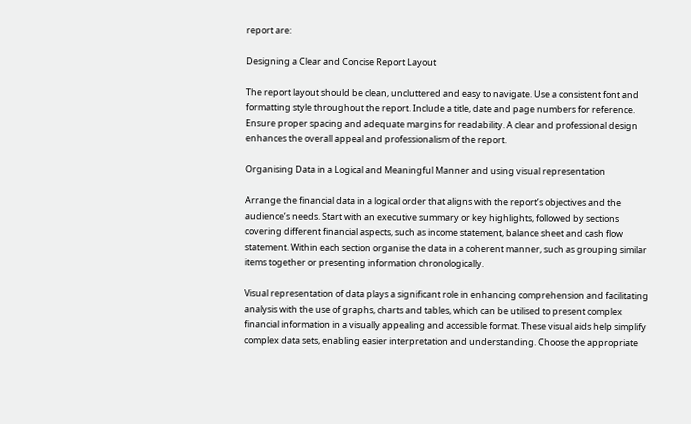report are:

Designing a Clear and Concise Report Layout

The report layout should be clean, uncluttered and easy to navigate. Use a consistent font and formatting style throughout the report. Include a title, date and page numbers for reference. Ensure proper spacing and adequate margins for readability. A clear and professional design enhances the overall appeal and professionalism of the report.

Organising Data in a Logical and Meaningful Manner and using visual representation

Arrange the financial data in a logical order that aligns with the report’s objectives and the audience’s needs. Start with an executive summary or key highlights, followed by sections covering different financial aspects, such as income statement, balance sheet and cash flow statement. Within each section organise the data in a coherent manner, such as grouping similar items together or presenting information chronologically.

Visual representation of data plays a significant role in enhancing comprehension and facilitating analysis with the use of graphs, charts and tables, which can be utilised to present complex financial information in a visually appealing and accessible format. These visual aids help simplify complex data sets, enabling easier interpretation and understanding. Choose the appropriate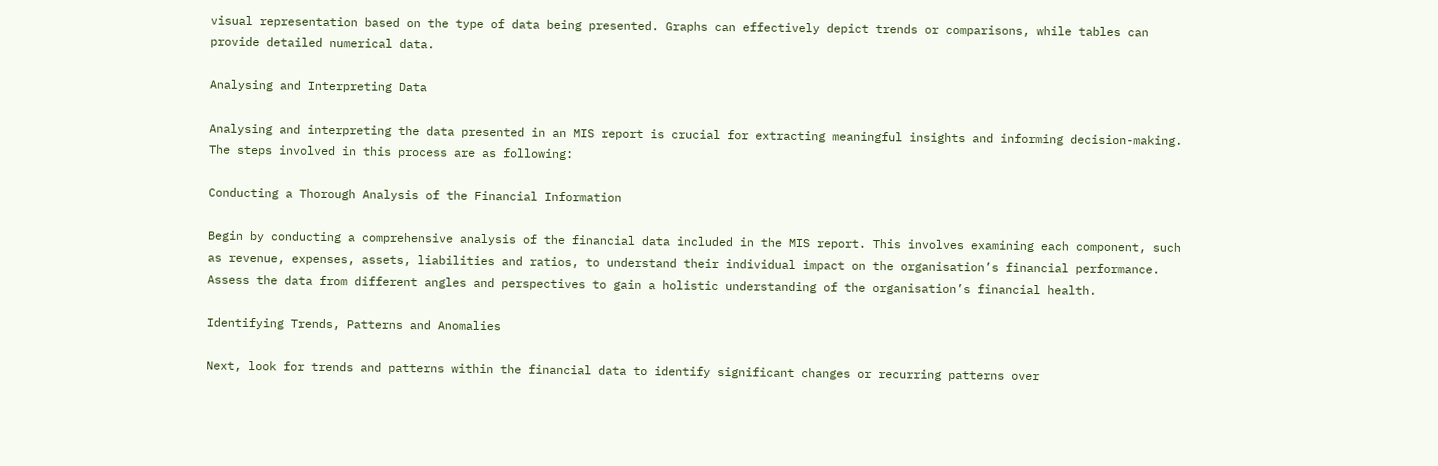visual representation based on the type of data being presented. Graphs can effectively depict trends or comparisons, while tables can provide detailed numerical data.

Analysing and Interpreting Data

Analysing and interpreting the data presented in an MIS report is crucial for extracting meaningful insights and informing decision-making. The steps involved in this process are as following:

Conducting a Thorough Analysis of the Financial Information

Begin by conducting a comprehensive analysis of the financial data included in the MIS report. This involves examining each component, such as revenue, expenses, assets, liabilities and ratios, to understand their individual impact on the organisation’s financial performance. Assess the data from different angles and perspectives to gain a holistic understanding of the organisation’s financial health.

Identifying Trends, Patterns and Anomalies

Next, look for trends and patterns within the financial data to identify significant changes or recurring patterns over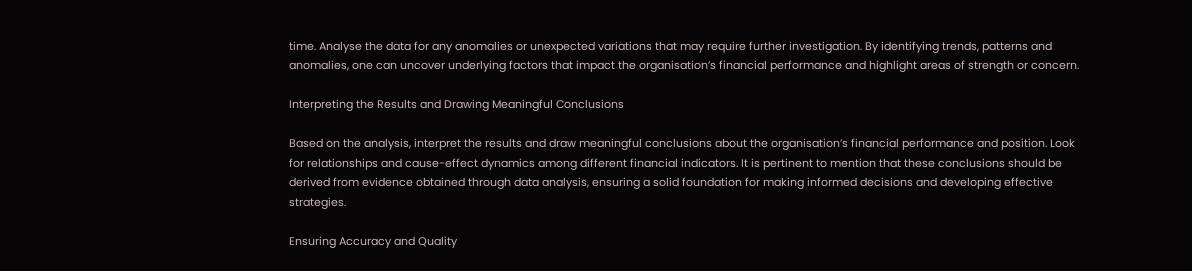time. Analyse the data for any anomalies or unexpected variations that may require further investigation. By identifying trends, patterns and anomalies, one can uncover underlying factors that impact the organisation’s financial performance and highlight areas of strength or concern.

Interpreting the Results and Drawing Meaningful Conclusions

Based on the analysis, interpret the results and draw meaningful conclusions about the organisation’s financial performance and position. Look for relationships and cause-effect dynamics among different financial indicators. It is pertinent to mention that these conclusions should be derived from evidence obtained through data analysis, ensuring a solid foundation for making informed decisions and developing effective strategies.

Ensuring Accuracy and Quality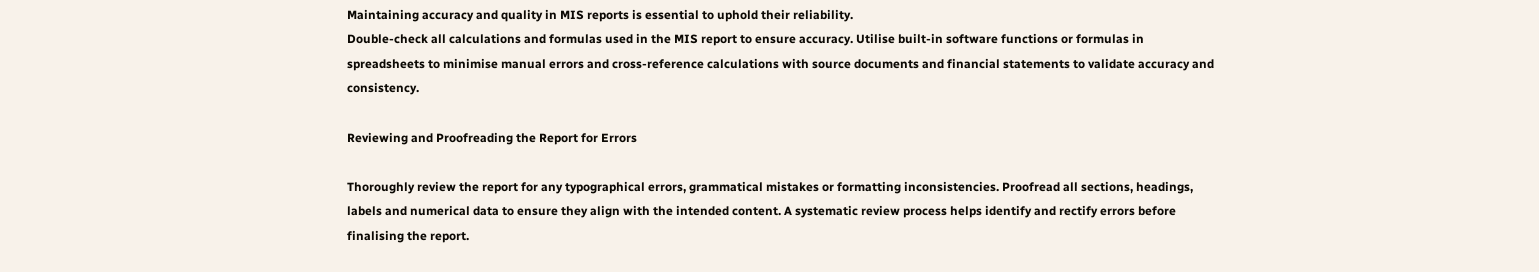Maintaining accuracy and quality in MIS reports is essential to uphold their reliability.
Double-check all calculations and formulas used in the MIS report to ensure accuracy. Utilise built-in software functions or formulas in spreadsheets to minimise manual errors and cross-reference calculations with source documents and financial statements to validate accuracy and consistency.

Reviewing and Proofreading the Report for Errors

Thoroughly review the report for any typographical errors, grammatical mistakes or formatting inconsistencies. Proofread all sections, headings, labels and numerical data to ensure they align with the intended content. A systematic review process helps identify and rectify errors before finalising the report.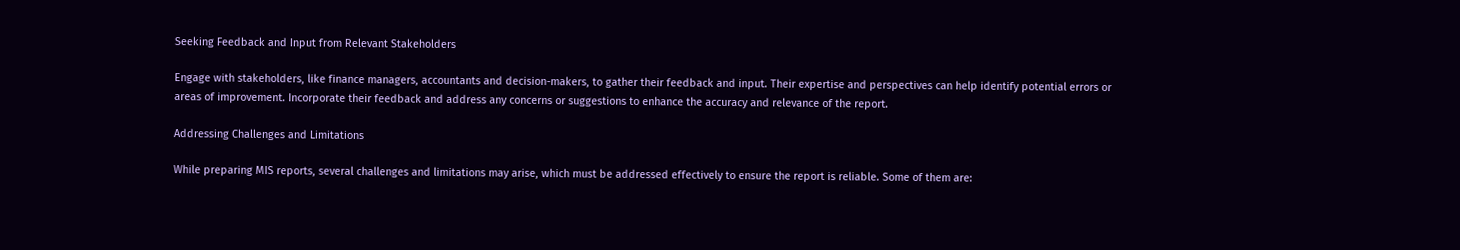Seeking Feedback and Input from Relevant Stakeholders

Engage with stakeholders, like finance managers, accountants and decision-makers, to gather their feedback and input. Their expertise and perspectives can help identify potential errors or areas of improvement. Incorporate their feedback and address any concerns or suggestions to enhance the accuracy and relevance of the report.

Addressing Challenges and Limitations

While preparing MIS reports, several challenges and limitations may arise, which must be addressed effectively to ensure the report is reliable. Some of them are: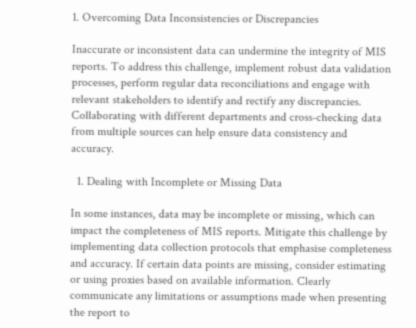1. Overcoming Data Inconsistencies or Discrepancies

Inaccurate or inconsistent data can undermine the integrity of MIS reports. To address this challenge, implement robust data validation processes, perform regular data reconciliations and engage with relevant stakeholders to identify and rectify any discrepancies. Collaborating with different departments and cross-checking data from multiple sources can help ensure data consistency and accuracy.

  1. Dealing with Incomplete or Missing Data

In some instances, data may be incomplete or missing, which can impact the completeness of MIS reports. Mitigate this challenge by implementing data collection protocols that emphasise completeness and accuracy. If certain data points are missing, consider estimating or using proxies based on available information. Clearly communicate any limitations or assumptions made when presenting the report to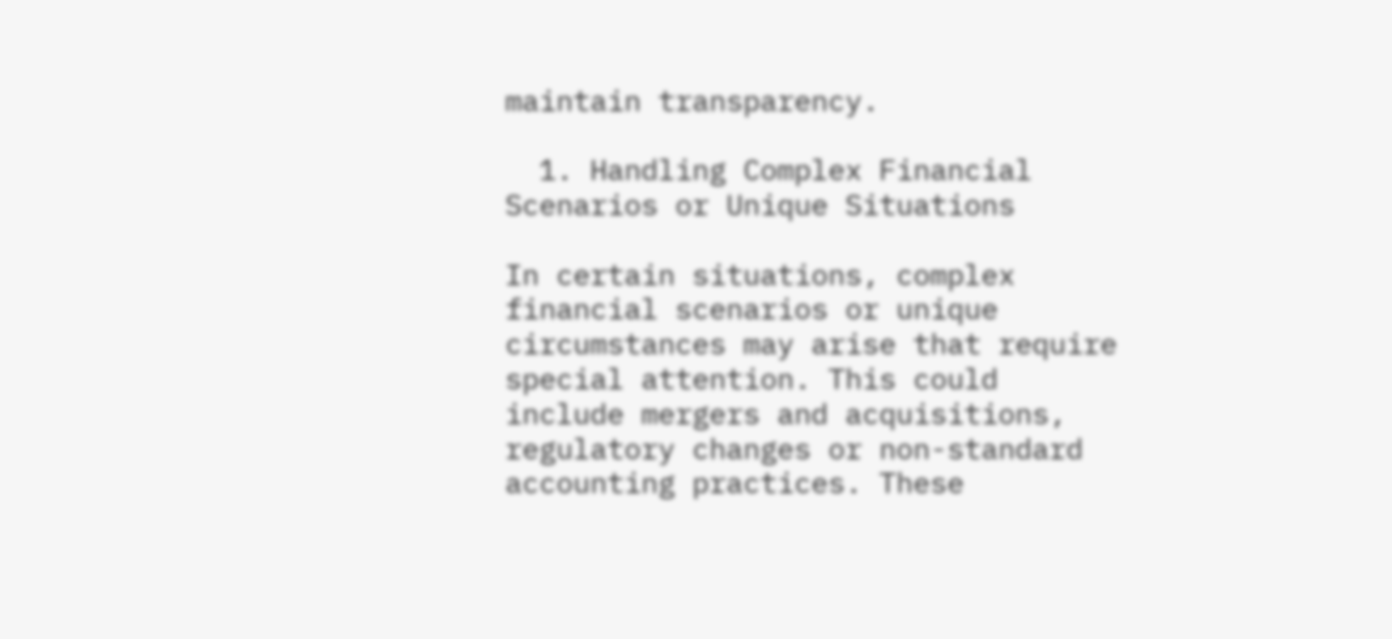maintain transparency.

  1. Handling Complex Financial Scenarios or Unique Situations

In certain situations, complex financial scenarios or unique circumstances may arise that require special attention. This could include mergers and acquisitions, regulatory changes or non-standard accounting practices. These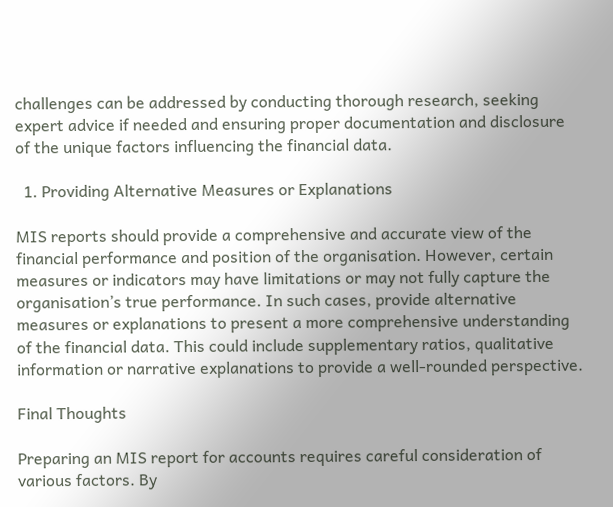challenges can be addressed by conducting thorough research, seeking expert advice if needed and ensuring proper documentation and disclosure of the unique factors influencing the financial data.

  1. Providing Alternative Measures or Explanations

MIS reports should provide a comprehensive and accurate view of the financial performance and position of the organisation. However, certain measures or indicators may have limitations or may not fully capture the organisation’s true performance. In such cases, provide alternative measures or explanations to present a more comprehensive understanding of the financial data. This could include supplementary ratios, qualitative information or narrative explanations to provide a well-rounded perspective.

Final Thoughts

Preparing an MIS report for accounts requires careful consideration of various factors. By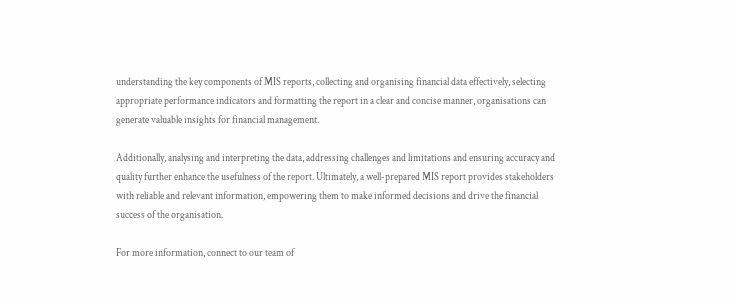understanding the key components of MIS reports, collecting and organising financial data effectively, selecting appropriate performance indicators and formatting the report in a clear and concise manner, organisations can generate valuable insights for financial management.

Additionally, analysing and interpreting the data, addressing challenges and limitations and ensuring accuracy and quality further enhance the usefulness of the report. Ultimately, a well-prepared MIS report provides stakeholders with reliable and relevant information, empowering them to make informed decisions and drive the financial success of the organisation.

For more information, connect to our team of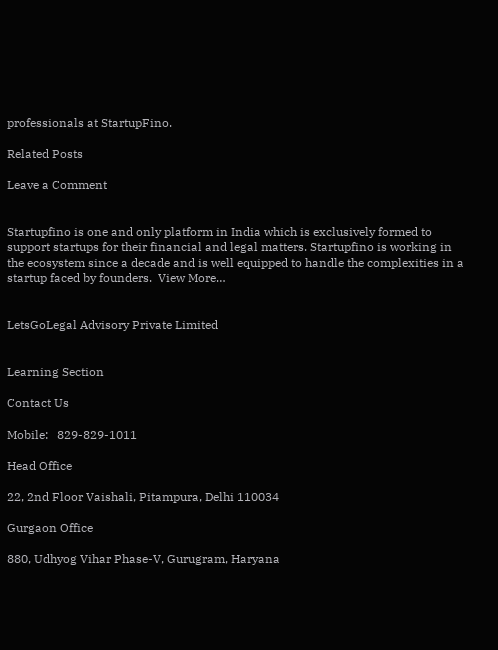professionals at StartupFino.

Related Posts

Leave a Comment


Startupfino is one and only platform in India which is exclusively formed to support startups for their financial and legal matters. Startupfino is working in the ecosystem since a decade and is well equipped to handle the complexities in a startup faced by founders.  View More…


LetsGoLegal Advisory Private Limited


Learning Section

Contact Us

Mobile:   829-829-1011

Head Office

22, 2nd Floor Vaishali, Pitampura, Delhi 110034

Gurgaon Office

880, Udhyog Vihar Phase-V, Gurugram, Haryana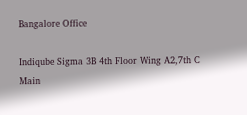Bangalore Office

Indiqube Sigma 3B 4th Floor Wing A2,7th C Main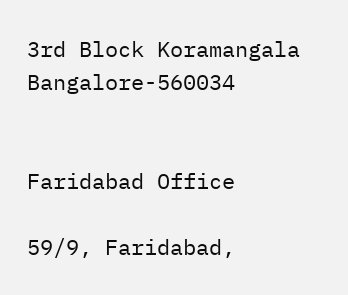3rd Block Koramangala Bangalore-560034


Faridabad Office

59/9, Faridabad,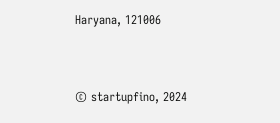Haryana, 121006


© startupfino, 2024